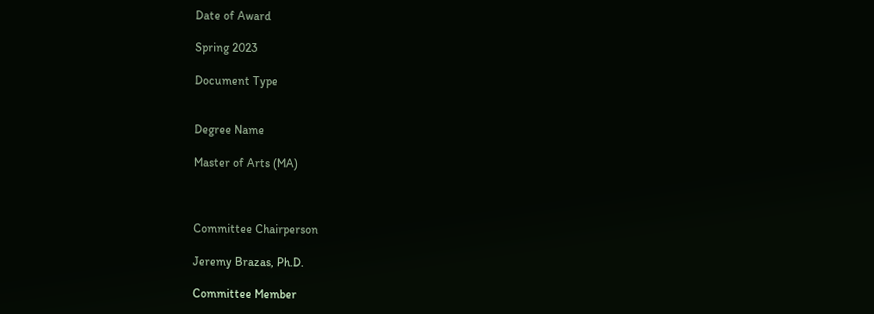Date of Award

Spring 2023

Document Type


Degree Name

Master of Arts (MA)



Committee Chairperson

Jeremy Brazas, Ph.D.

Committee Member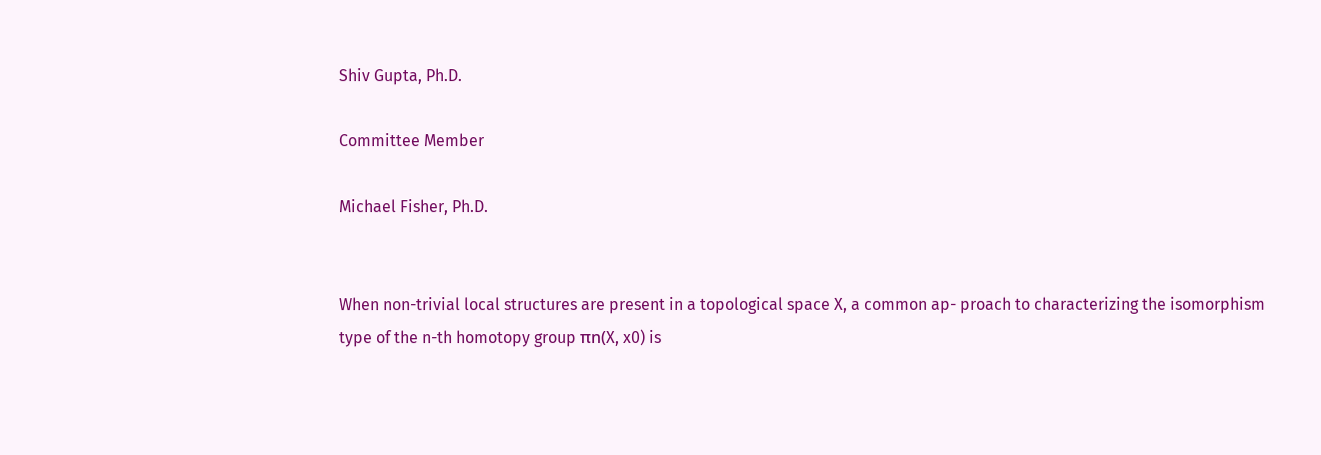Shiv Gupta, Ph.D.

Committee Member

Michael Fisher, Ph.D.


When non-trivial local structures are present in a topological space X, a common ap- proach to characterizing the isomorphism type of the n-th homotopy group πn(X, x0) is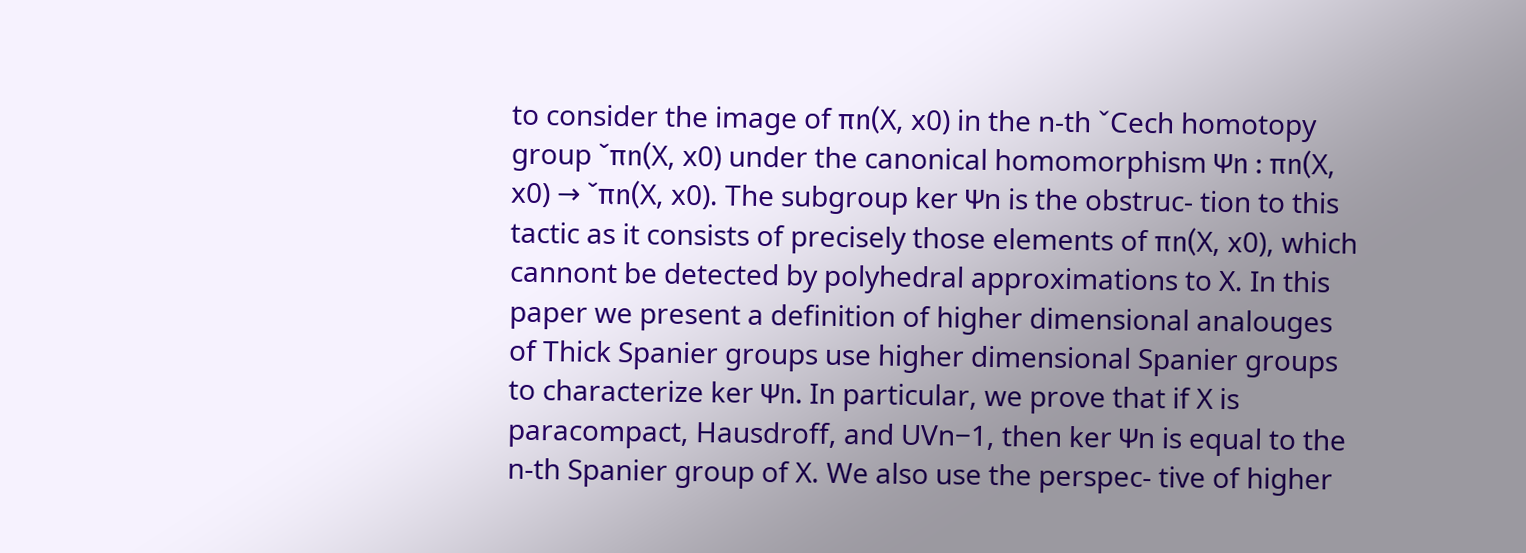to consider the image of πn(X, x0) in the n-th ˇCech homotopy group ˇπn(X, x0) under the canonical homomorphism Ψn : πn(X, x0) → ˇπn(X, x0). The subgroup ker Ψn is the obstruc- tion to this tactic as it consists of precisely those elements of πn(X, x0), which cannont be detected by polyhedral approximations to X. In this paper we present a definition of higher dimensional analouges of Thick Spanier groups use higher dimensional Spanier groups to characterize ker Ψn. In particular, we prove that if X is paracompact, Hausdroff, and UVn−1, then ker Ψn is equal to the n-th Spanier group of X. We also use the perspec- tive of higher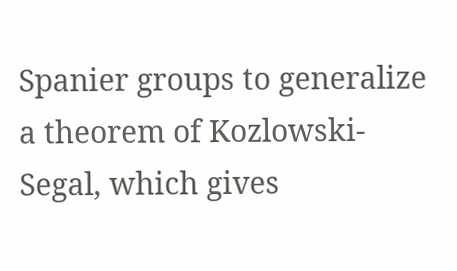Spanier groups to generalize a theorem of Kozlowski-Segal, which gives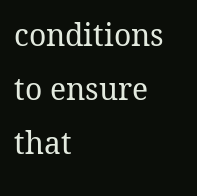conditions to ensure that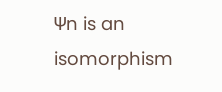Ψn is an isomorphism